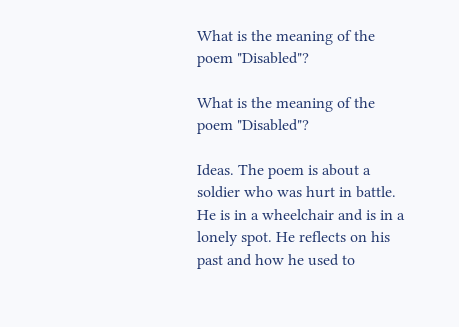What is the meaning of the poem "Disabled"?

What is the meaning of the poem "Disabled"?

Ideas. The poem is about a soldier who was hurt in battle. He is in a wheelchair and is in a lonely spot. He reflects on his past and how he used to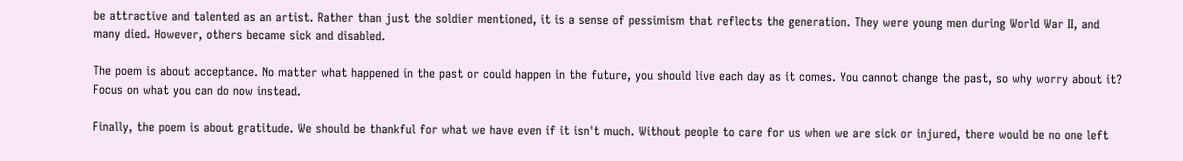be attractive and talented as an artist. Rather than just the soldier mentioned, it is a sense of pessimism that reflects the generation. They were young men during World War II, and many died. However, others became sick and disabled.

The poem is about acceptance. No matter what happened in the past or could happen in the future, you should live each day as it comes. You cannot change the past, so why worry about it? Focus on what you can do now instead.

Finally, the poem is about gratitude. We should be thankful for what we have even if it isn't much. Without people to care for us when we are sick or injured, there would be no one left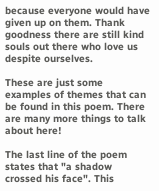because everyone would have given up on them. Thank goodness there are still kind souls out there who love us despite ourselves.

These are just some examples of themes that can be found in this poem. There are many more things to talk about here!

The last line of the poem states that "a shadow crossed his face". This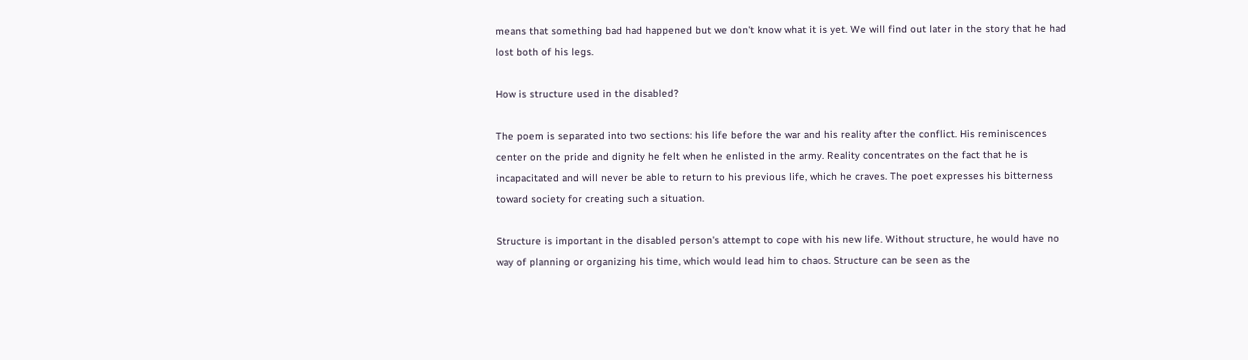means that something bad had happened but we don't know what it is yet. We will find out later in the story that he had lost both of his legs.

How is structure used in the disabled?

The poem is separated into two sections: his life before the war and his reality after the conflict. His reminiscences center on the pride and dignity he felt when he enlisted in the army. Reality concentrates on the fact that he is incapacitated and will never be able to return to his previous life, which he craves. The poet expresses his bitterness toward society for creating such a situation.

Structure is important in the disabled person's attempt to cope with his new life. Without structure, he would have no way of planning or organizing his time, which would lead him to chaos. Structure can be seen as the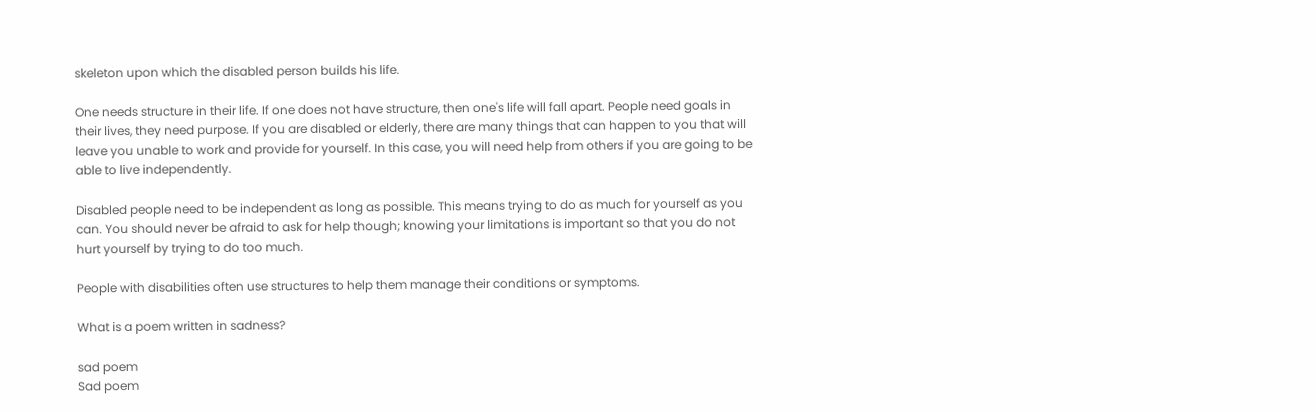skeleton upon which the disabled person builds his life.

One needs structure in their life. If one does not have structure, then one's life will fall apart. People need goals in their lives, they need purpose. If you are disabled or elderly, there are many things that can happen to you that will leave you unable to work and provide for yourself. In this case, you will need help from others if you are going to be able to live independently.

Disabled people need to be independent as long as possible. This means trying to do as much for yourself as you can. You should never be afraid to ask for help though; knowing your limitations is important so that you do not hurt yourself by trying to do too much.

People with disabilities often use structures to help them manage their conditions or symptoms.

What is a poem written in sadness?

sad poem
Sad poem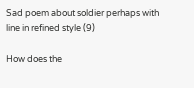Sad poem about soldier perhaps with line in refined style (9)

How does the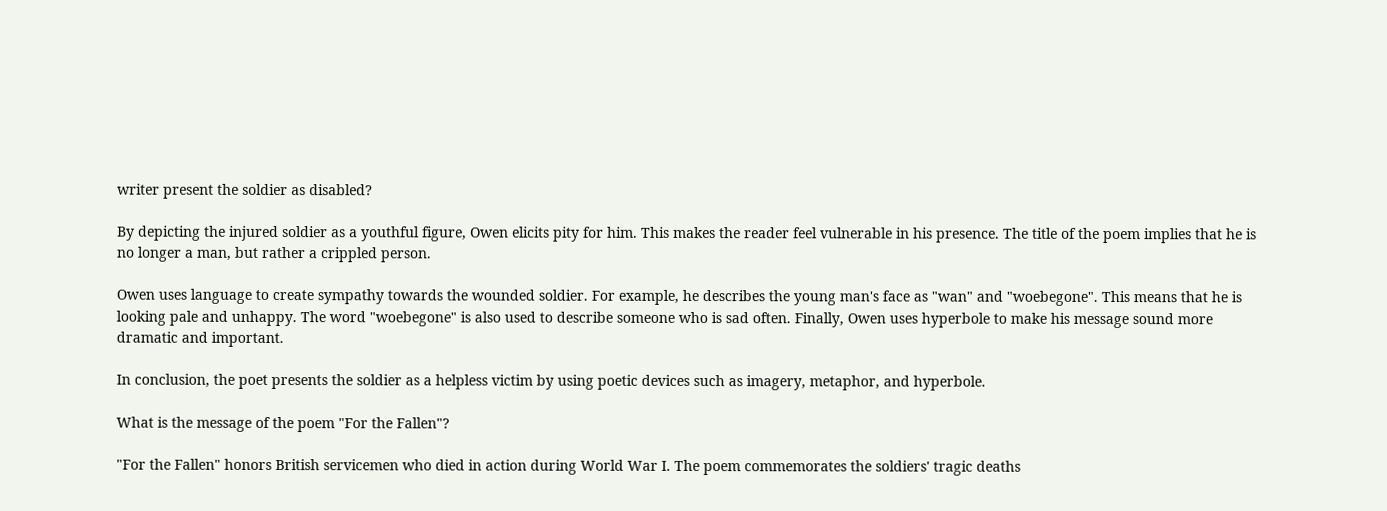writer present the soldier as disabled?

By depicting the injured soldier as a youthful figure, Owen elicits pity for him. This makes the reader feel vulnerable in his presence. The title of the poem implies that he is no longer a man, but rather a crippled person.

Owen uses language to create sympathy towards the wounded soldier. For example, he describes the young man's face as "wan" and "woebegone". This means that he is looking pale and unhappy. The word "woebegone" is also used to describe someone who is sad often. Finally, Owen uses hyperbole to make his message sound more dramatic and important.

In conclusion, the poet presents the soldier as a helpless victim by using poetic devices such as imagery, metaphor, and hyperbole.

What is the message of the poem "For the Fallen"?

"For the Fallen" honors British servicemen who died in action during World War I. The poem commemorates the soldiers' tragic deaths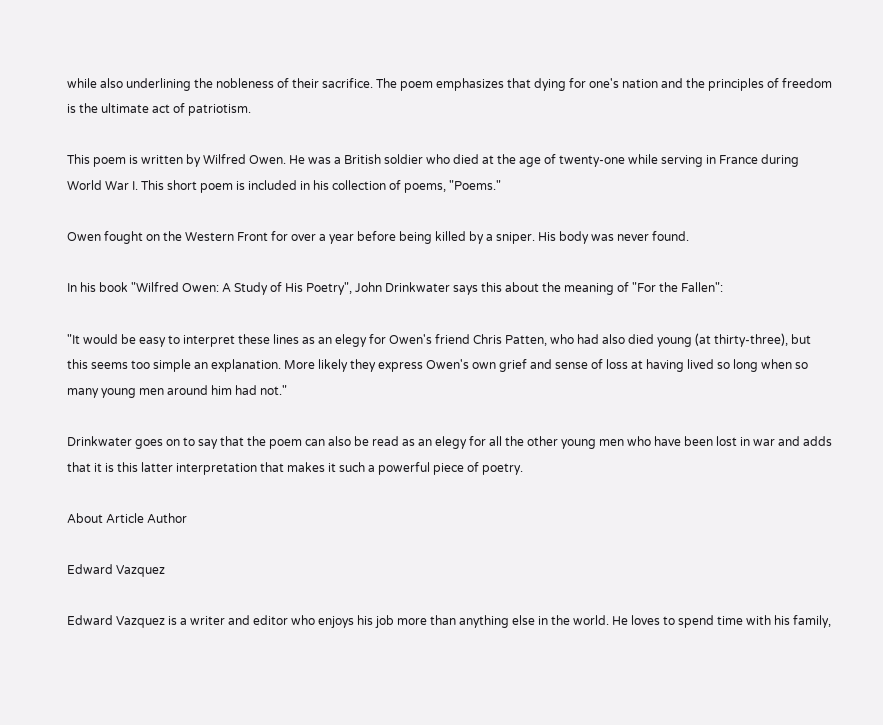while also underlining the nobleness of their sacrifice. The poem emphasizes that dying for one's nation and the principles of freedom is the ultimate act of patriotism.

This poem is written by Wilfred Owen. He was a British soldier who died at the age of twenty-one while serving in France during World War I. This short poem is included in his collection of poems, "Poems."

Owen fought on the Western Front for over a year before being killed by a sniper. His body was never found.

In his book "Wilfred Owen: A Study of His Poetry", John Drinkwater says this about the meaning of "For the Fallen":

"It would be easy to interpret these lines as an elegy for Owen's friend Chris Patten, who had also died young (at thirty-three), but this seems too simple an explanation. More likely they express Owen's own grief and sense of loss at having lived so long when so many young men around him had not."

Drinkwater goes on to say that the poem can also be read as an elegy for all the other young men who have been lost in war and adds that it is this latter interpretation that makes it such a powerful piece of poetry.

About Article Author

Edward Vazquez

Edward Vazquez is a writer and editor who enjoys his job more than anything else in the world. He loves to spend time with his family,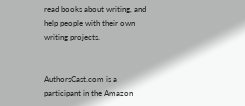read books about writing, and help people with their own writing projects.


AuthorsCast.com is a participant in the Amazon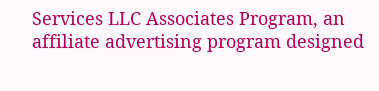Services LLC Associates Program, an affiliate advertising program designed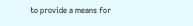to provide a means for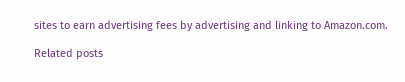sites to earn advertising fees by advertising and linking to Amazon.com.

Related posts